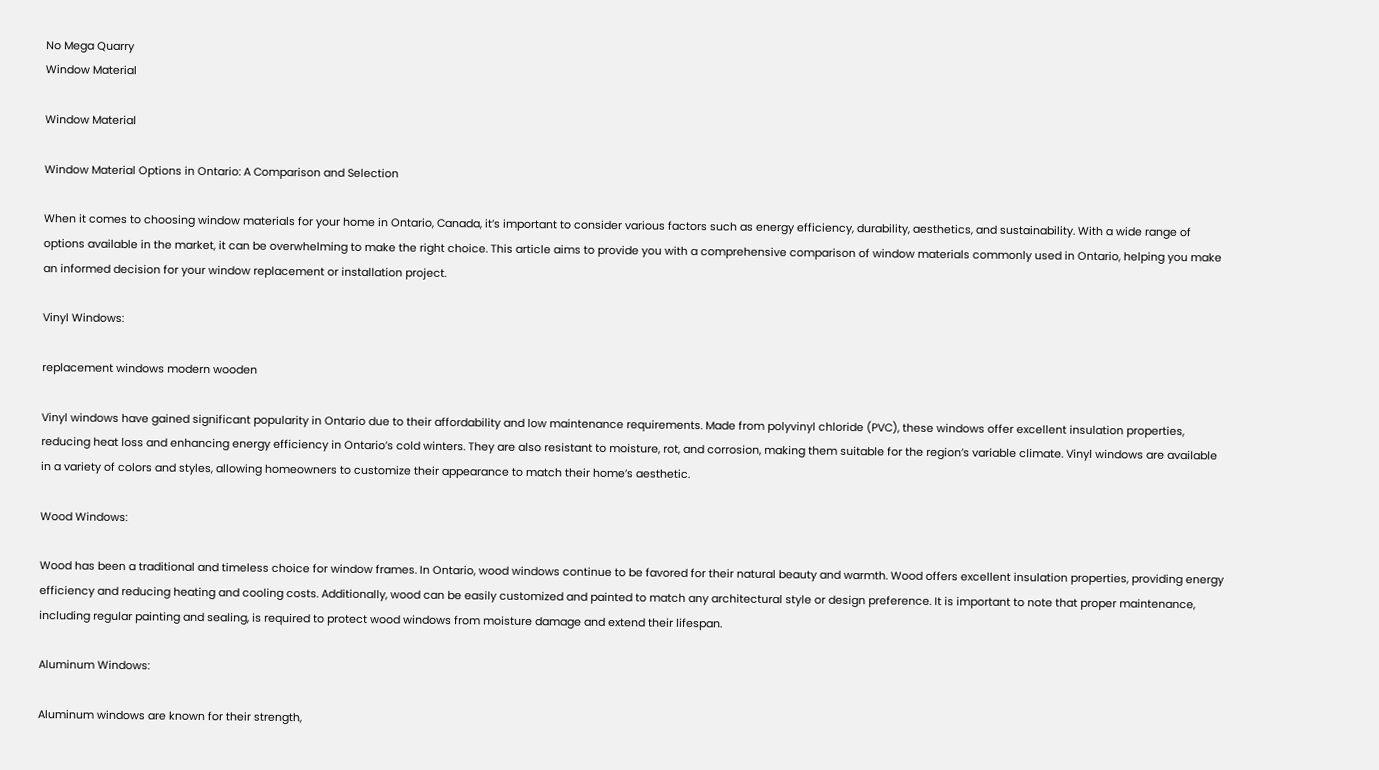No Mega Quarry
Window Material

Window Material

Window Material Options in Ontario: A Comparison and Selection

When it comes to choosing window materials for your home in Ontario, Canada, it’s important to consider various factors such as energy efficiency, durability, aesthetics, and sustainability. With a wide range of options available in the market, it can be overwhelming to make the right choice. This article aims to provide you with a comprehensive comparison of window materials commonly used in Ontario, helping you make an informed decision for your window replacement or installation project.

Vinyl Windows:

replacement windows modern wooden

Vinyl windows have gained significant popularity in Ontario due to their affordability and low maintenance requirements. Made from polyvinyl chloride (PVC), these windows offer excellent insulation properties, reducing heat loss and enhancing energy efficiency in Ontario’s cold winters. They are also resistant to moisture, rot, and corrosion, making them suitable for the region’s variable climate. Vinyl windows are available in a variety of colors and styles, allowing homeowners to customize their appearance to match their home’s aesthetic.

Wood Windows:

Wood has been a traditional and timeless choice for window frames. In Ontario, wood windows continue to be favored for their natural beauty and warmth. Wood offers excellent insulation properties, providing energy efficiency and reducing heating and cooling costs. Additionally, wood can be easily customized and painted to match any architectural style or design preference. It is important to note that proper maintenance, including regular painting and sealing, is required to protect wood windows from moisture damage and extend their lifespan.

Aluminum Windows:

Aluminum windows are known for their strength,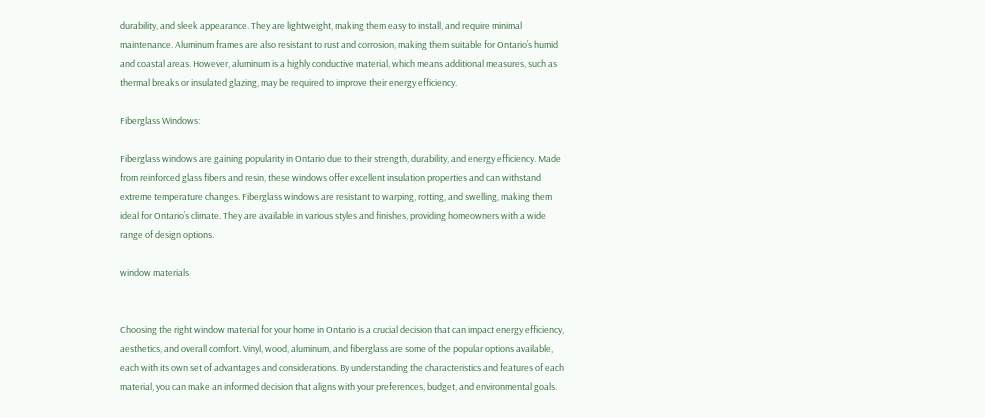durability, and sleek appearance. They are lightweight, making them easy to install, and require minimal maintenance. Aluminum frames are also resistant to rust and corrosion, making them suitable for Ontario’s humid and coastal areas. However, aluminum is a highly conductive material, which means additional measures, such as thermal breaks or insulated glazing, may be required to improve their energy efficiency.

Fiberglass Windows:

Fiberglass windows are gaining popularity in Ontario due to their strength, durability, and energy efficiency. Made from reinforced glass fibers and resin, these windows offer excellent insulation properties and can withstand extreme temperature changes. Fiberglass windows are resistant to warping, rotting, and swelling, making them ideal for Ontario’s climate. They are available in various styles and finishes, providing homeowners with a wide range of design options.

window materials


Choosing the right window material for your home in Ontario is a crucial decision that can impact energy efficiency, aesthetics, and overall comfort. Vinyl, wood, aluminum, and fiberglass are some of the popular options available, each with its own set of advantages and considerations. By understanding the characteristics and features of each material, you can make an informed decision that aligns with your preferences, budget, and environmental goals.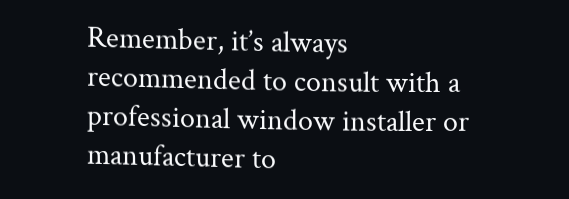Remember, it’s always recommended to consult with a professional window installer or manufacturer to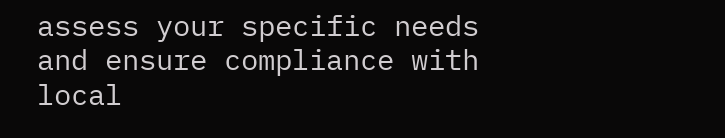assess your specific needs and ensure compliance with local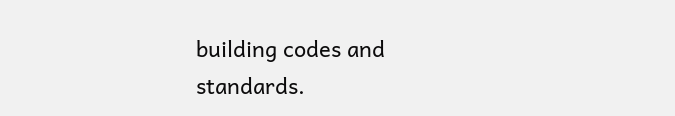building codes and standards.